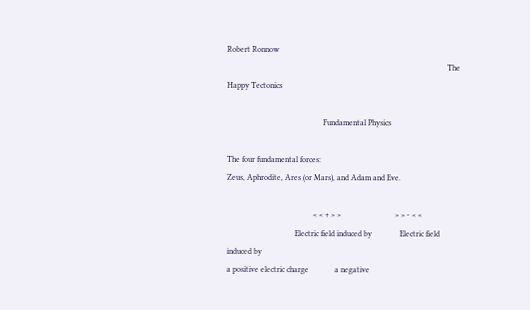Robert Ronnow
                                                                                                              The Happy Tectonics

                                                Fundamental Physics

The four fundamental forces:
Zeus, Aphrodite, Ares (or Mars), and Adam and Eve.

                                           < < + > >                           > > - < <
                                  Electric field induced by              Electric field induced by
a positive electric charge             a negative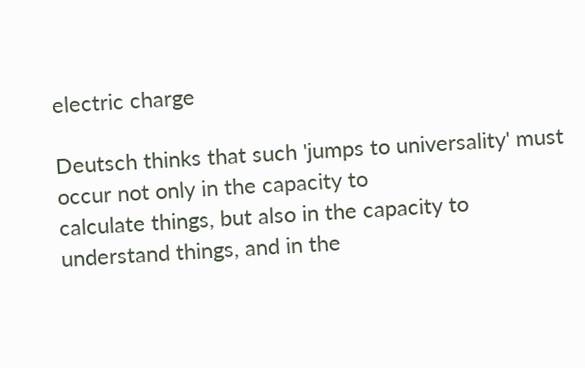electric charge

Deutsch thinks that such 'jumps to universality' must occur not only in the capacity to
calculate things, but also in the capacity to understand things, and in the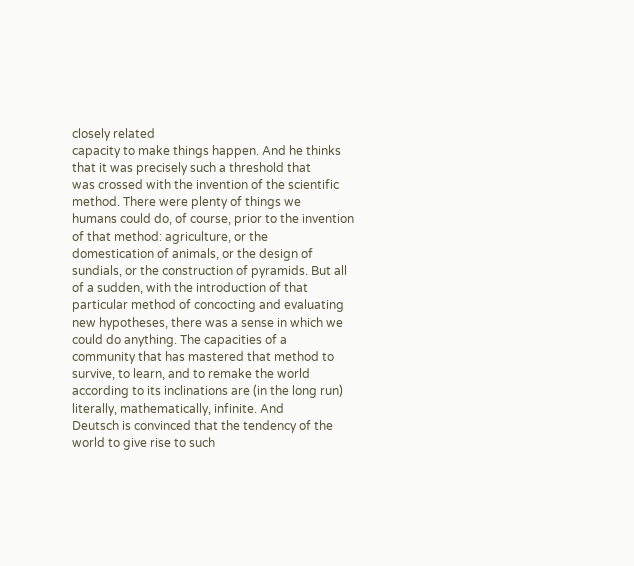closely related
capacity to make things happen. And he thinks that it was precisely such a threshold that
was crossed with the invention of the scientific method. There were plenty of things we
humans could do, of course, prior to the invention of that method: agriculture, or the
domestication of animals, or the design of sundials, or the construction of pyramids. But all
of a sudden, with the introduction of that particular method of concocting and evaluating
new hypotheses, there was a sense in which we could do anything. The capacities of a
community that has mastered that method to survive, to learn, and to remake the world
according to its inclinations are (in the long run) literally, mathematically, infinite. And
Deutsch is convinced that the tendency of the world to give rise to such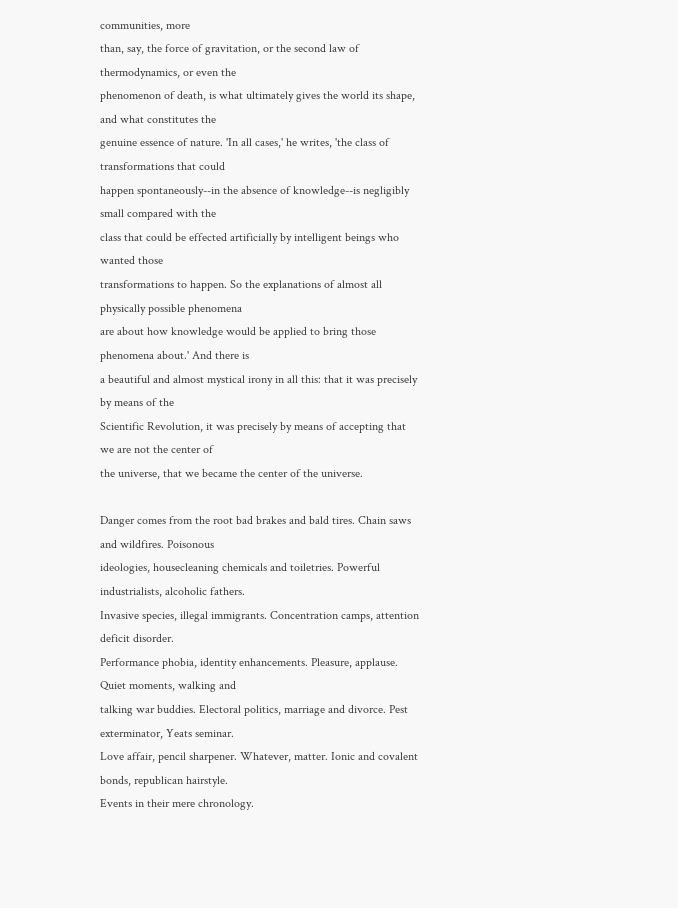communities, more
than, say, the force of gravitation, or the second law of thermodynamics, or even the
phenomenon of death, is what ultimately gives the world its shape, and what constitutes the
genuine essence of nature. 'In all cases,' he writes, 'the class of transformations that could
happen spontaneously--in the absence of knowledge--is negligibly small compared with the
class that could be effected artificially by intelligent beings who wanted those
transformations to happen. So the explanations of almost all physically possible phenomena
are about how knowledge would be applied to bring those phenomena about.' And there is
a beautiful and almost mystical irony in all this: that it was precisely by means of the
Scientific Revolution, it was precisely by means of accepting that we are not the center of
the universe, that we became the center of the universe.

Danger comes from the root bad brakes and bald tires. Chain saws and wildfires. Poisonous
ideologies, housecleaning chemicals and toiletries. Powerful industrialists, alcoholic fathers.
Invasive species, illegal immigrants. Concentration camps, attention deficit disorder.
Performance phobia, identity enhancements. Pleasure, applause. Quiet moments, walking and
talking war buddies. Electoral politics, marriage and divorce. Pest exterminator, Yeats seminar.
Love affair, pencil sharpener. Whatever, matter. Ionic and covalent bonds, republican hairstyle.
Events in their mere chronology.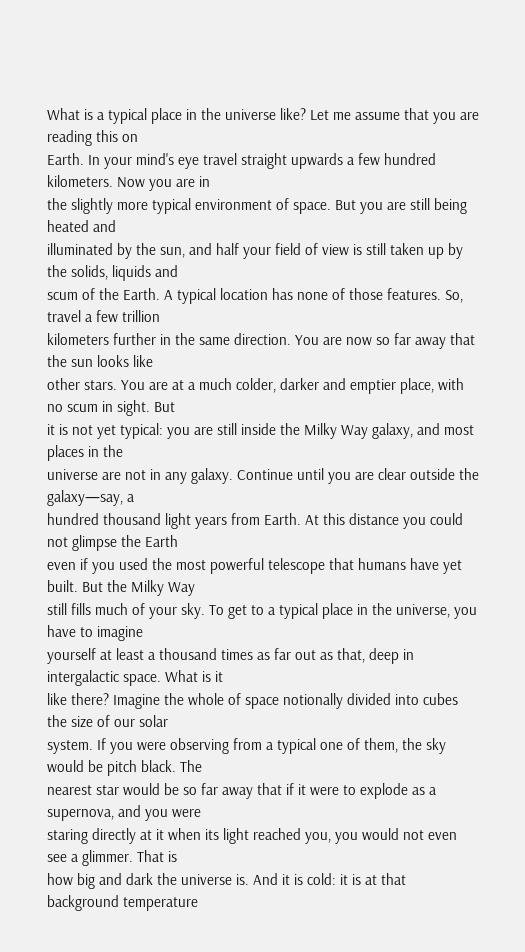What is a typical place in the universe like? Let me assume that you are reading this on
Earth. In your mind's eye travel straight upwards a few hundred kilometers. Now you are in
the slightly more typical environment of space. But you are still being heated and
illuminated by the sun, and half your field of view is still taken up by the solids, liquids and
scum of the Earth. A typical location has none of those features. So, travel a few trillion
kilometers further in the same direction. You are now so far away that the sun looks like
other stars. You are at a much colder, darker and emptier place, with no scum in sight. But
it is not yet typical: you are still inside the Milky Way galaxy, and most places in the
universe are not in any galaxy. Continue until you are clear outside the galaxy—say, a
hundred thousand light years from Earth. At this distance you could not glimpse the Earth
even if you used the most powerful telescope that humans have yet built. But the Milky Way
still fills much of your sky. To get to a typical place in the universe, you have to imagine
yourself at least a thousand times as far out as that, deep in intergalactic space. What is it
like there? Imagine the whole of space notionally divided into cubes the size of our solar
system. If you were observing from a typical one of them, the sky would be pitch black. The
nearest star would be so far away that if it were to explode as a supernova, and you were
staring directly at it when its light reached you, you would not even see a glimmer. That is
how big and dark the universe is. And it is cold: it is at that background temperature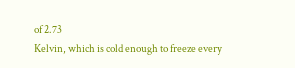of 2.73
Kelvin, which is cold enough to freeze every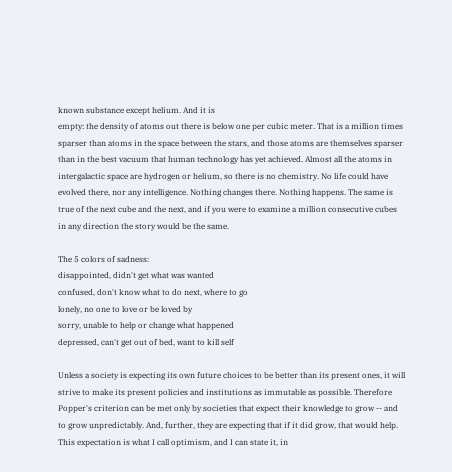known substance except helium. And it is
empty: the density of atoms out there is below one per cubic meter. That is a million times
sparser than atoms in the space between the stars, and those atoms are themselves sparser
than in the best vacuum that human technology has yet achieved. Almost all the atoms in
intergalactic space are hydrogen or helium, so there is no chemistry. No life could have
evolved there, nor any intelligence. Nothing changes there. Nothing happens. The same is
true of the next cube and the next, and if you were to examine a million consecutive cubes
in any direction the story would be the same.

The 5 colors of sadness:
disappointed, didn't get what was wanted
confused, don't know what to do next, where to go
lonely, no one to love or be loved by
sorry, unable to help or change what happened
depressed, can't get out of bed, want to kill self

Unless a society is expecting its own future choices to be better than its present ones, it will
strive to make its present policies and institutions as immutable as possible. Therefore
Popper's criterion can be met only by societies that expect their knowledge to grow -- and
to grow unpredictably. And, further, they are expecting that if it did grow, that would help.
This expectation is what I call optimism, and I can state it, in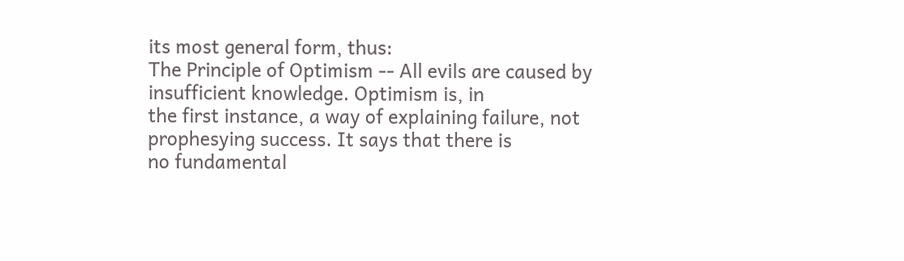its most general form, thus:
The Principle of Optimism -- All evils are caused by insufficient knowledge. Optimism is, in
the first instance, a way of explaining failure, not prophesying success. It says that there is
no fundamental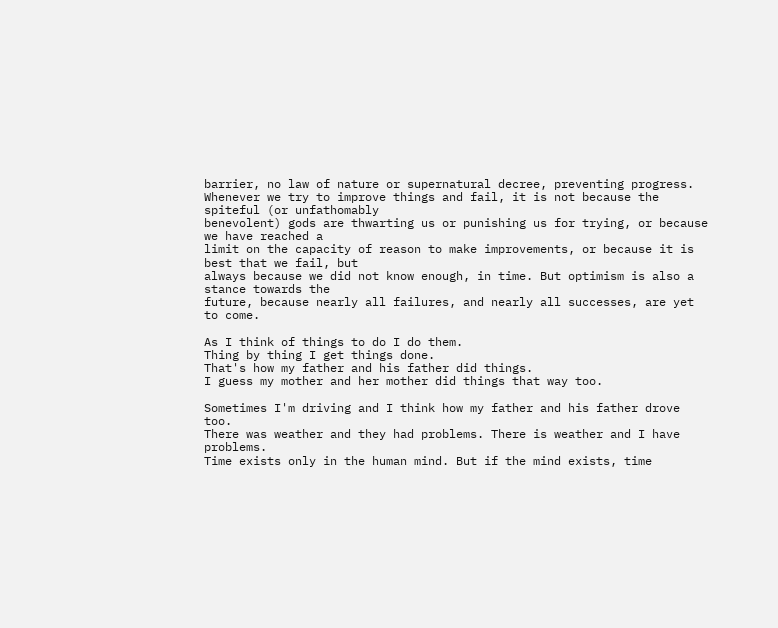barrier, no law of nature or supernatural decree, preventing progress.
Whenever we try to improve things and fail, it is not because the spiteful (or unfathomably
benevolent) gods are thwarting us or punishing us for trying, or because we have reached a
limit on the capacity of reason to make improvements, or because it is best that we fail, but
always because we did not know enough, in time. But optimism is also a stance towards the
future, because nearly all failures, and nearly all successes, are yet to come.

As I think of things to do I do them.
Thing by thing I get things done.
That's how my father and his father did things.
I guess my mother and her mother did things that way too.

Sometimes I'm driving and I think how my father and his father drove too.
There was weather and they had problems. There is weather and I have problems.
Time exists only in the human mind. But if the mind exists, time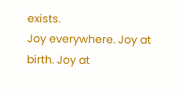exists.
Joy everywhere. Joy at birth. Joy at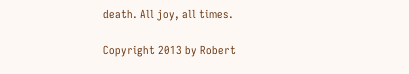death. All joy, all times.

Copyright 2013 by Robert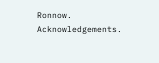Ronnow. Acknowledgements.